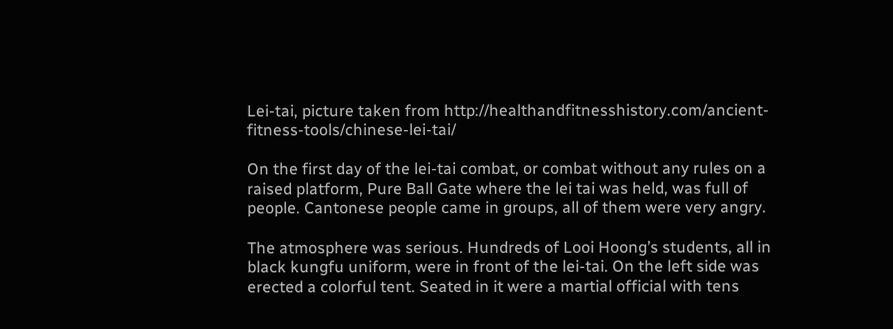Lei-tai, picture taken from http://healthandfitnesshistory.com/ancient-fitness-tools/chinese-lei-tai/

On the first day of the lei-tai combat, or combat without any rules on a raised platform, Pure Ball Gate where the lei tai was held, was full of people. Cantonese people came in groups, all of them were very angry.

The atmosphere was serious. Hundreds of Looi Hoong’s students, all in black kungfu uniform, were in front of the lei-tai. On the left side was erected a colorful tent. Seated in it were a martial official with tens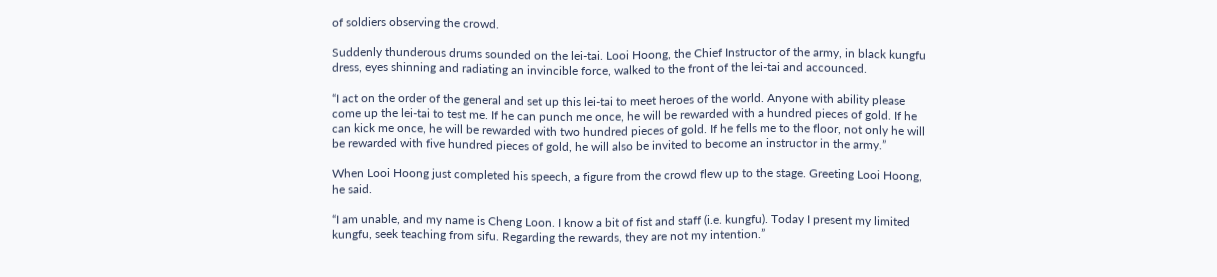of soldiers observing the crowd.

Suddenly thunderous drums sounded on the lei-tai. Looi Hoong, the Chief Instructor of the army, in black kungfu dress, eyes shinning and radiating an invincible force, walked to the front of the lei-tai and accounced.

“I act on the order of the general and set up this lei-tai to meet heroes of the world. Anyone with ability please come up the lei-tai to test me. If he can punch me once, he will be rewarded with a hundred pieces of gold. If he can kick me once, he will be rewarded with two hundred pieces of gold. If he fells me to the floor, not only he will be rewarded with five hundred pieces of gold, he will also be invited to become an instructor in the army.”

When Looi Hoong just completed his speech, a figure from the crowd flew up to the stage. Greeting Looi Hoong, he said.

“I am unable, and my name is Cheng Loon. I know a bit of fist and staff (i.e. kungfu). Today I present my limited kungfu, seek teaching from sifu. Regarding the rewards, they are not my intention.”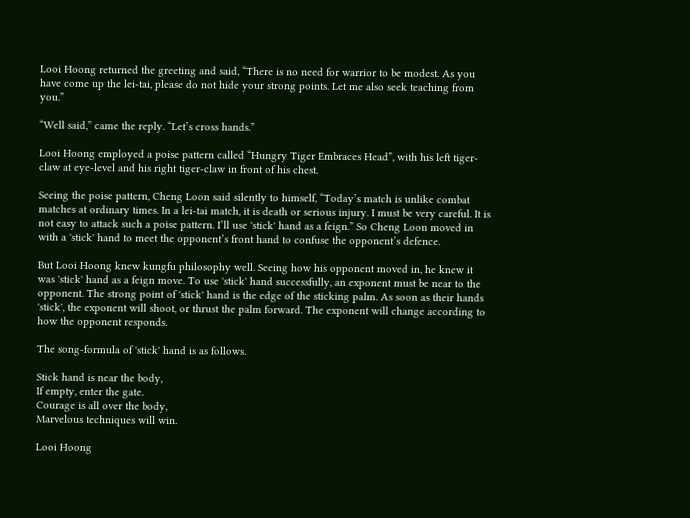Looi Hoong returned the greeting and said, “There is no need for warrior to be modest. As you have come up the lei-tai, please do not hide your strong points. Let me also seek teaching from you.”

“Well said,” came the reply. “Let’s cross hands.”

Looi Hoong employed a poise pattern called “Hungry Tiger Embraces Head”, with his left tiger-claw at eye-level and his right tiger-claw in front of his chest.

Seeing the poise pattern, Cheng Loon said silently to himself, “Today’s match is unlike combat matches at ordinary times. In a lei-tai match, it is death or serious injury. I must be very careful. It is not easy to attack such a poise pattern. I’ll use 'stick' hand as a feign.” So Cheng Loon moved in with a 'stick' hand to meet the opponent’s front hand to confuse the opponent’s defence.

But Looi Hoong knew kungfu philosophy well. Seeing how his opponent moved in, he knew it was 'stick' hand as a feign move. To use 'stick' hand successfully, an exponent must be near to the opponent. The strong point of 'stick' hand is the edge of the sticking palm. As soon as their hands 'stick', the exponent will shoot, or thrust the palm forward. The exponent will change according to how the opponent responds.

The song-formula of 'stick' hand is as follows.

Stick hand is near the body,
If empty, enter the gate.
Courage is all over the body,
Marvelous techniques will win.

Looi Hoong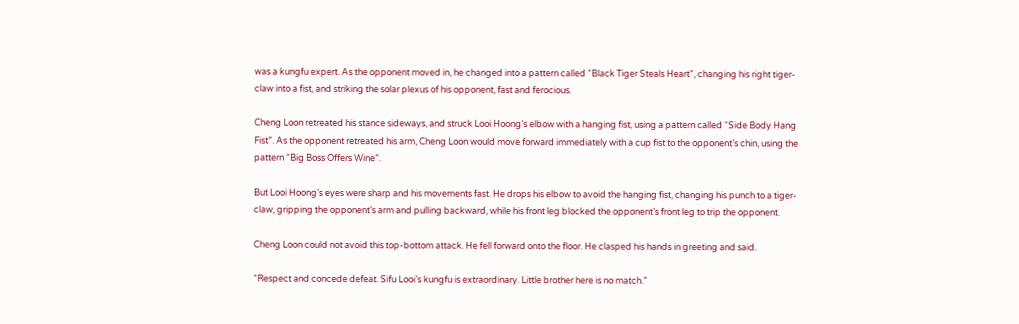was a kungfu expert. As the opponent moved in, he changed into a pattern called “Black Tiger Steals Heart”, changing his right tiger-claw into a fist, and striking the solar plexus of his opponent, fast and ferocious.

Cheng Loon retreated his stance sideways, and struck Looi Hoong’s elbow with a hanging fist, using a pattern called “Side Body Hang Fist”. As the opponent retreated his arm, Cheng Loon would move forward immediately with a cup fist to the opponent’s chin, using the pattern “Big Boss Offers Wine”.

But Looi Hoong’s eyes were sharp and his movements fast. He drops his elbow to avoid the hanging fist, changing his punch to a tiger-claw, gripping the opponent’s arm and pulling backward, while his front leg blocked the opponent’s front leg to trip the opponent.

Cheng Loon could not avoid this top-bottom attack. He fell forward onto the floor. He clasped his hands in greeting and said.

“Respect and concede defeat. Sifu Looi’s kungfu is extraordinary. Little brother here is no match.”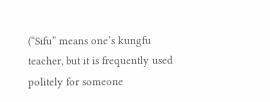(“Sifu” means one’s kungfu teacher, but it is frequently used politely for someone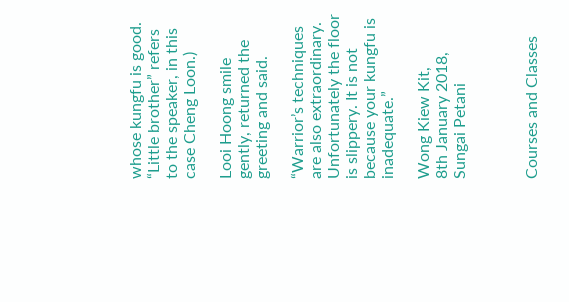whose kungfu is good. “Little brother” refers to the speaker, in this case Cheng Loon.)

Looi Hoong smile gently, returned the greeting and said.

“Warrior’s techniques are also extraordinary. Unfortunately the floor is slippery. It is not because your kungfu is inadequate.”

Wong Kiew Kit,
8th January 2018, Sungai Petani



Courses and Classes